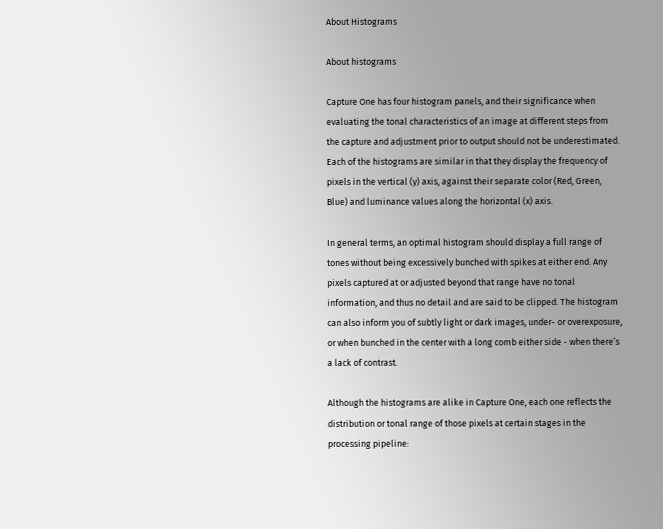About Histograms

About histograms

Capture One has four histogram panels, and their significance when evaluating the tonal characteristics of an image at different steps from the capture and adjustment prior to output should not be underestimated. Each of the histograms are similar in that they display the frequency of pixels in the vertical (y) axis, against their separate color (Red, Green, Blue) and luminance values along the horizontal (x) axis.

In general terms, an optimal histogram should display a full range of tones without being excessively bunched with spikes at either end. Any pixels captured at or adjusted beyond that range have no tonal information, and thus no detail and are said to be clipped. The histogram can also inform you of subtly light or dark images, under- or overexposure, or when bunched in the center with a long comb either side - when there’s a lack of contrast.

Although the histograms are alike in Capture One, each one reflects the distribution or tonal range of those pixels at certain stages in the processing pipeline: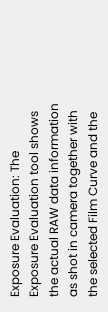Exposure Evaluation: The Exposure Evaluation tool shows the actual RAW data information as shot in camera together with the selected Film Curve and the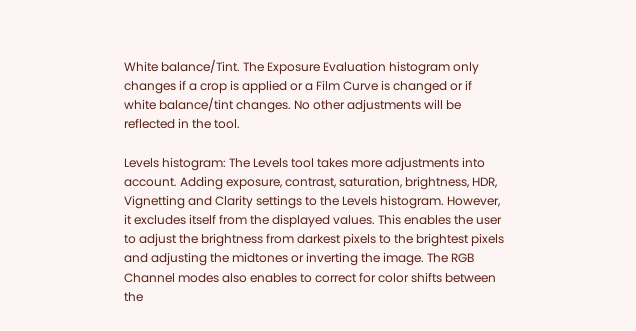White balance/Tint. The Exposure Evaluation histogram only changes if a crop is applied or a Film Curve is changed or if white balance/tint changes. No other adjustments will be reflected in the tool.

Levels histogram: The Levels tool takes more adjustments into account. Adding exposure, contrast, saturation, brightness, HDR, Vignetting and Clarity settings to the Levels histogram. However, it excludes itself from the displayed values. This enables the user to adjust the brightness from darkest pixels to the brightest pixels and adjusting the midtones or inverting the image. The RGB Channel modes also enables to correct for color shifts between the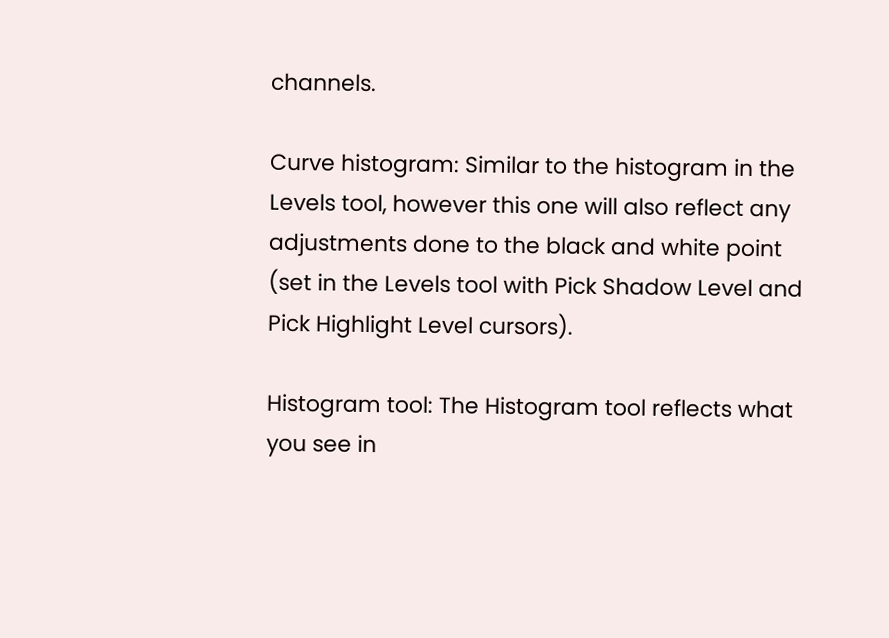channels.

Curve histogram: Similar to the histogram in the Levels tool, however this one will also reflect any adjustments done to the black and white point (set in the Levels tool with Pick Shadow Level and Pick Highlight Level cursors).

Histogram tool: The Histogram tool reflects what you see in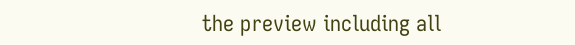the preview including all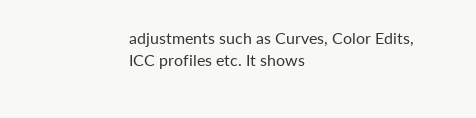adjustments such as Curves, Color Edits, ICC profiles etc. It shows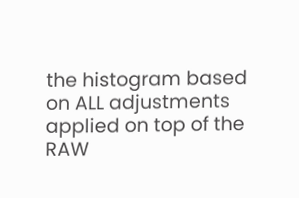the histogram based on ALL adjustments applied on top of the RAW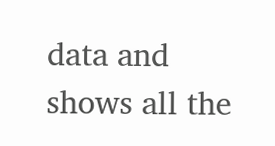data and shows all the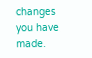changes you have made.